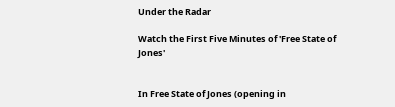Under the Radar

Watch the First Five Minutes of 'Free State of Jones'


In Free State of Jones (opening in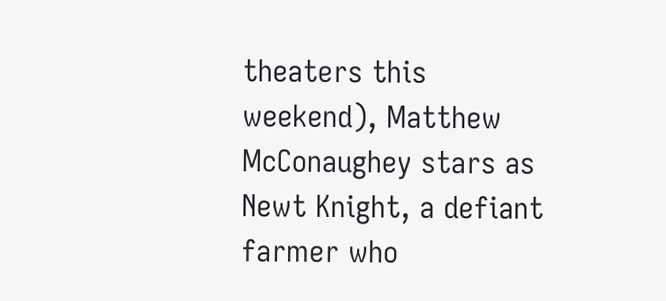theaters this weekend), Matthew McConaughey stars as Newt Knight, a defiant farmer who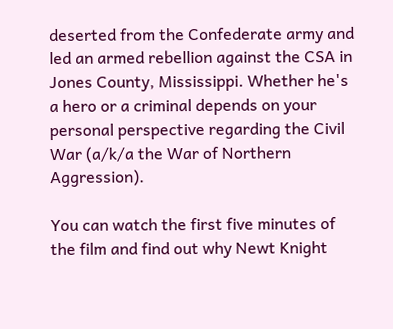deserted from the Confederate army and led an armed rebellion against the CSA in Jones County, Mississippi. Whether he's a hero or a criminal depends on your personal perspective regarding the Civil War (a/k/a the War of Northern Aggression).

You can watch the first five minutes of the film and find out why Newt Knight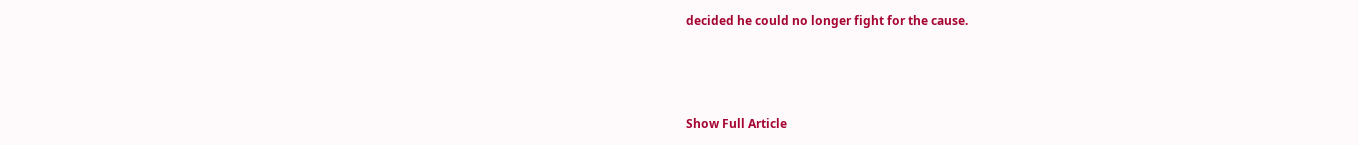decided he could no longer fight for the cause.



Show Full Article